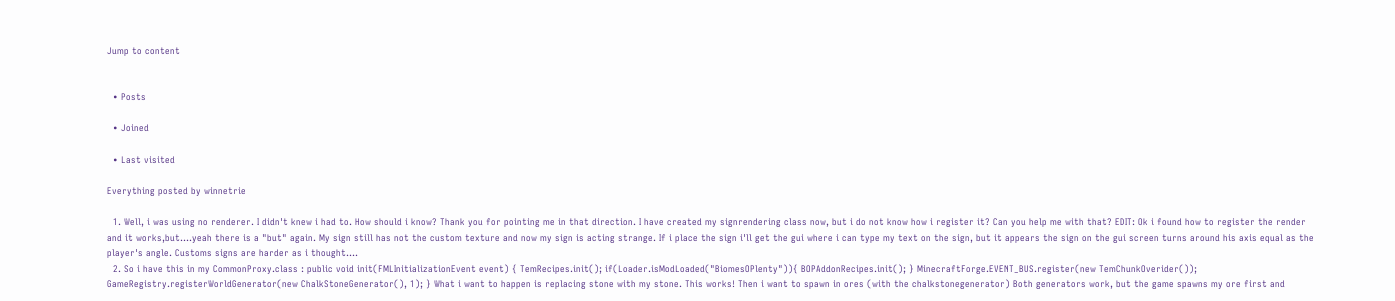Jump to content


  • Posts

  • Joined

  • Last visited

Everything posted by winnetrie

  1. Well, i was using no renderer. I didn't knew i had to. How should i know? Thank you for pointing me in that direction. I have created my signrendering class now, but i do not know how i register it? Can you help me with that? EDIT: Ok i found how to register the render and it works,but....yeah there is a "but" again. My sign still has not the custom texture and now my sign is acting strange. If i place the sign i'll get the gui where i can type my text on the sign, but it appears the sign on the gui screen turns around his axis equal as the player's angle. Customs signs are harder as i thought....
  2. So i have this in my CommonProxy.class : public void init(FMLInitializationEvent event) { TemRecipes.init(); if(Loader.isModLoaded("BiomesOPlenty")){ BOPAddonRecipes.init(); } MinecraftForge.EVENT_BUS.register(new TemChunkOverider()); GameRegistry.registerWorldGenerator(new ChalkStoneGenerator(), 1); } What i want to happen is replacing stone with my stone. This works! Then i want to spawn in ores (with the chalkstonegenerator) Both generators work, but the game spawns my ore first and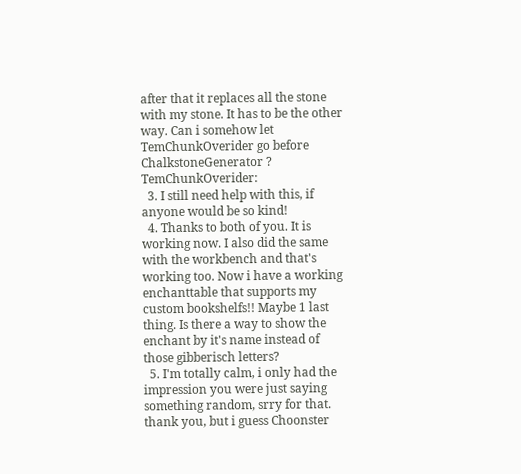after that it replaces all the stone with my stone. It has to be the other way. Can i somehow let TemChunkOverider go before ChalkstoneGenerator ? TemChunkOverider:
  3. I still need help with this, if anyone would be so kind!
  4. Thanks to both of you. It is working now. I also did the same with the workbench and that's working too. Now i have a working enchanttable that supports my custom bookshelfs!! Maybe 1 last thing. Is there a way to show the enchant by it's name instead of those gibberisch letters?
  5. I'm totally calm, i only had the impression you were just saying something random, srry for that. thank you, but i guess Choonster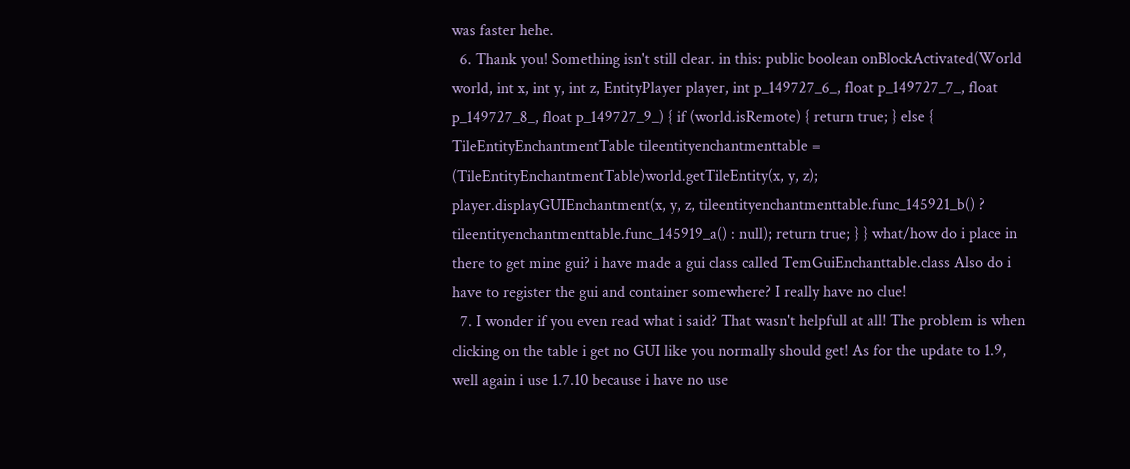was faster hehe.
  6. Thank you! Something isn't still clear. in this: public boolean onBlockActivated(World world, int x, int y, int z, EntityPlayer player, int p_149727_6_, float p_149727_7_, float p_149727_8_, float p_149727_9_) { if (world.isRemote) { return true; } else { TileEntityEnchantmentTable tileentityenchantmenttable = (TileEntityEnchantmentTable)world.getTileEntity(x, y, z); player.displayGUIEnchantment(x, y, z, tileentityenchantmenttable.func_145921_b() ? tileentityenchantmenttable.func_145919_a() : null); return true; } } what/how do i place in there to get mine gui? i have made a gui class called TemGuiEnchanttable.class Also do i have to register the gui and container somewhere? I really have no clue!
  7. I wonder if you even read what i said? That wasn't helpfull at all! The problem is when clicking on the table i get no GUI like you normally should get! As for the update to 1.9, well again i use 1.7.10 because i have no use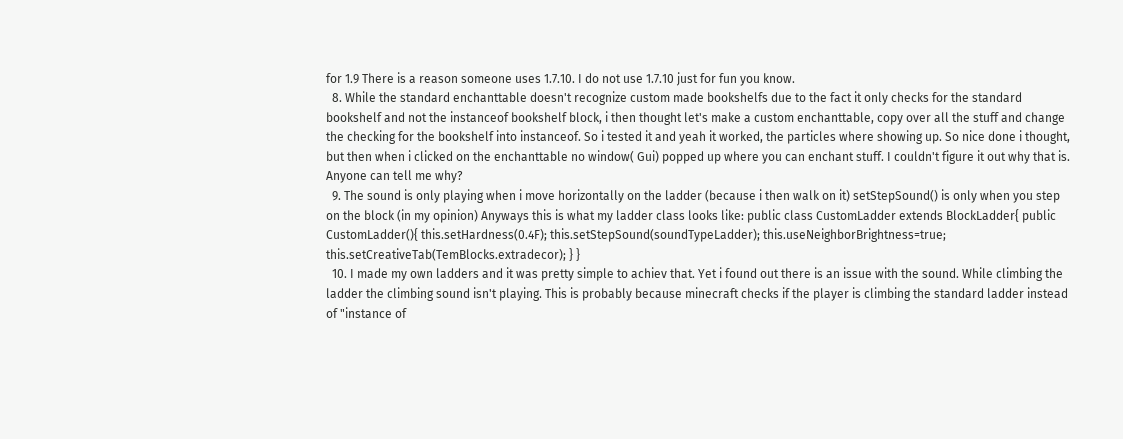for 1.9 There is a reason someone uses 1.7.10. I do not use 1.7.10 just for fun you know.
  8. While the standard enchanttable doesn't recognize custom made bookshelfs due to the fact it only checks for the standard bookshelf and not the instanceof bookshelf block, i then thought let's make a custom enchanttable, copy over all the stuff and change the checking for the bookshelf into instanceof. So i tested it and yeah it worked, the particles where showing up. So nice done i thought, but then when i clicked on the enchanttable no window( Gui) popped up where you can enchant stuff. I couldn't figure it out why that is. Anyone can tell me why?
  9. The sound is only playing when i move horizontally on the ladder (because i then walk on it) setStepSound() is only when you step on the block (in my opinion) Anyways this is what my ladder class looks like: public class CustomLadder extends BlockLadder{ public CustomLadder(){ this.setHardness(0.4F); this.setStepSound(soundTypeLadder); this.useNeighborBrightness=true; this.setCreativeTab(TemBlocks.extradecor); } }
  10. I made my own ladders and it was pretty simple to achiev that. Yet i found out there is an issue with the sound. While climbing the ladder the climbing sound isn't playing. This is probably because minecraft checks if the player is climbing the standard ladder instead of "instance of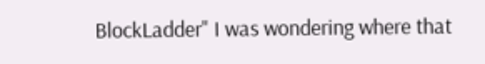BlockLadder" I was wondering where that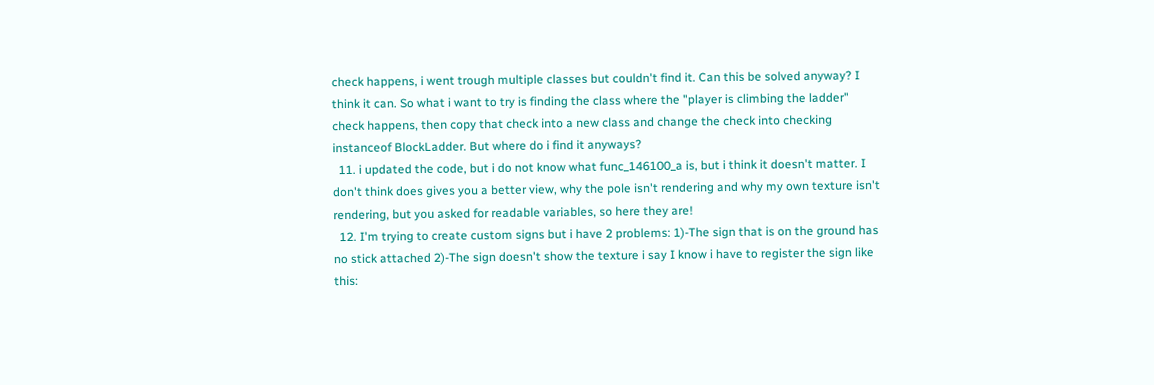check happens, i went trough multiple classes but couldn't find it. Can this be solved anyway? I think it can. So what i want to try is finding the class where the "player is climbing the ladder" check happens, then copy that check into a new class and change the check into checking instanceof BlockLadder. But where do i find it anyways?
  11. i updated the code, but i do not know what func_146100_a is, but i think it doesn't matter. I don't think does gives you a better view, why the pole isn't rendering and why my own texture isn't rendering, but you asked for readable variables, so here they are!
  12. I'm trying to create custom signs but i have 2 problems: 1)-The sign that is on the ground has no stick attached 2)-The sign doesn't show the texture i say I know i have to register the sign like this: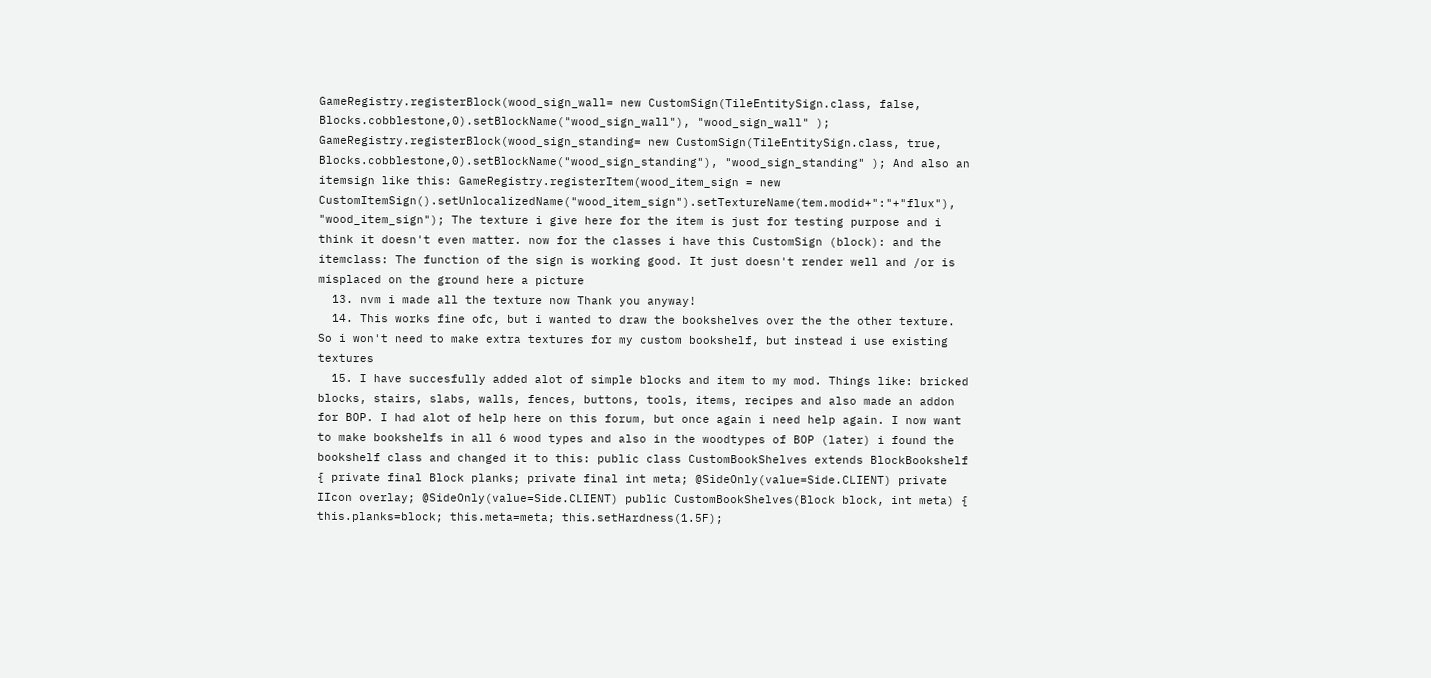GameRegistry.registerBlock(wood_sign_wall= new CustomSign(TileEntitySign.class, false, Blocks.cobblestone,0).setBlockName("wood_sign_wall"), "wood_sign_wall" ); GameRegistry.registerBlock(wood_sign_standing= new CustomSign(TileEntitySign.class, true, Blocks.cobblestone,0).setBlockName("wood_sign_standing"), "wood_sign_standing" ); And also an itemsign like this: GameRegistry.registerItem(wood_item_sign = new CustomItemSign().setUnlocalizedName("wood_item_sign").setTextureName(tem.modid+":"+"flux"), "wood_item_sign"); The texture i give here for the item is just for testing purpose and i think it doesn't even matter. now for the classes i have this CustomSign (block): and the itemclass: The function of the sign is working good. It just doesn't render well and /or is misplaced on the ground here a picture
  13. nvm i made all the texture now Thank you anyway!
  14. This works fine ofc, but i wanted to draw the bookshelves over the the other texture. So i won't need to make extra textures for my custom bookshelf, but instead i use existing textures
  15. I have succesfully added alot of simple blocks and item to my mod. Things like: bricked blocks, stairs, slabs, walls, fences, buttons, tools, items, recipes and also made an addon for BOP. I had alot of help here on this forum, but once again i need help again. I now want to make bookshelfs in all 6 wood types and also in the woodtypes of BOP (later) i found the bookshelf class and changed it to this: public class CustomBookShelves extends BlockBookshelf { private final Block planks; private final int meta; @SideOnly(value=Side.CLIENT) private IIcon overlay; @SideOnly(value=Side.CLIENT) public CustomBookShelves(Block block, int meta) { this.planks=block; this.meta=meta; this.setHardness(1.5F);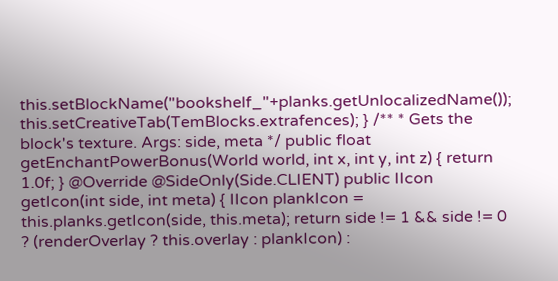this.setBlockName("bookshelf_"+planks.getUnlocalizedName()); this.setCreativeTab(TemBlocks.extrafences); } /** * Gets the block's texture. Args: side, meta */ public float getEnchantPowerBonus(World world, int x, int y, int z) { return 1.0f; } @Override @SideOnly(Side.CLIENT) public IIcon getIcon(int side, int meta) { IIcon plankIcon = this.planks.getIcon(side, this.meta); return side != 1 && side != 0 ? (renderOverlay ? this.overlay : plankIcon) :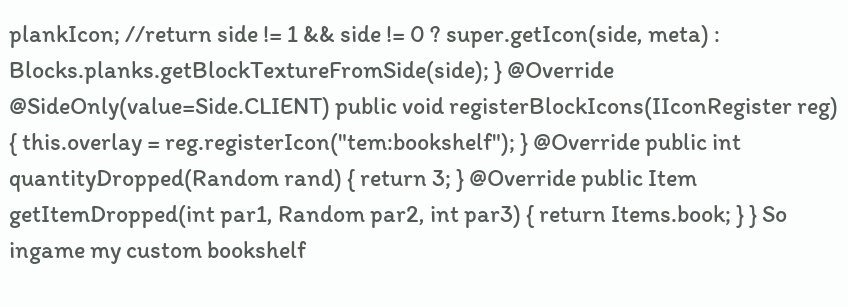plankIcon; //return side != 1 && side != 0 ? super.getIcon(side, meta) : Blocks.planks.getBlockTextureFromSide(side); } @Override @SideOnly(value=Side.CLIENT) public void registerBlockIcons(IIconRegister reg) { this.overlay = reg.registerIcon("tem:bookshelf"); } @Override public int quantityDropped(Random rand) { return 3; } @Override public Item getItemDropped(int par1, Random par2, int par3) { return Items.book; } } So ingame my custom bookshelf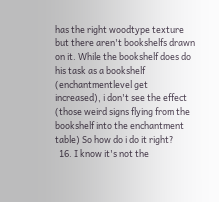has the right woodtype texture but there aren't bookshelfs drawn on it. While the bookshelf does do his task as a bookshelf (enchantmentlevel get increased), i don't see the effect (those weird signs flying from the bookshelf into the enchantment table) So how do i do it right?
  16. I know it's not the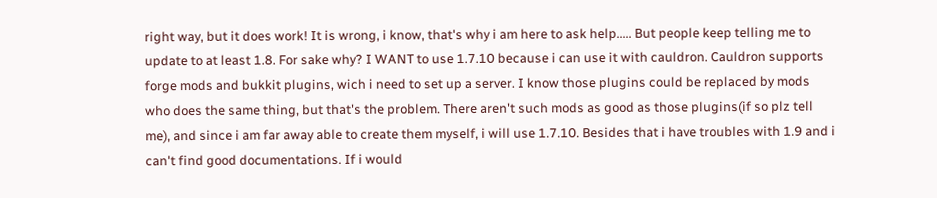right way, but it does work! It is wrong, i know, that's why i am here to ask help..... But people keep telling me to update to at least 1.8. For sake why? I WANT to use 1.7.10 because i can use it with cauldron. Cauldron supports forge mods and bukkit plugins, wich i need to set up a server. I know those plugins could be replaced by mods who does the same thing, but that's the problem. There aren't such mods as good as those plugins(if so plz tell me), and since i am far away able to create them myself, i will use 1.7.10. Besides that i have troubles with 1.9 and i can't find good documentations. If i would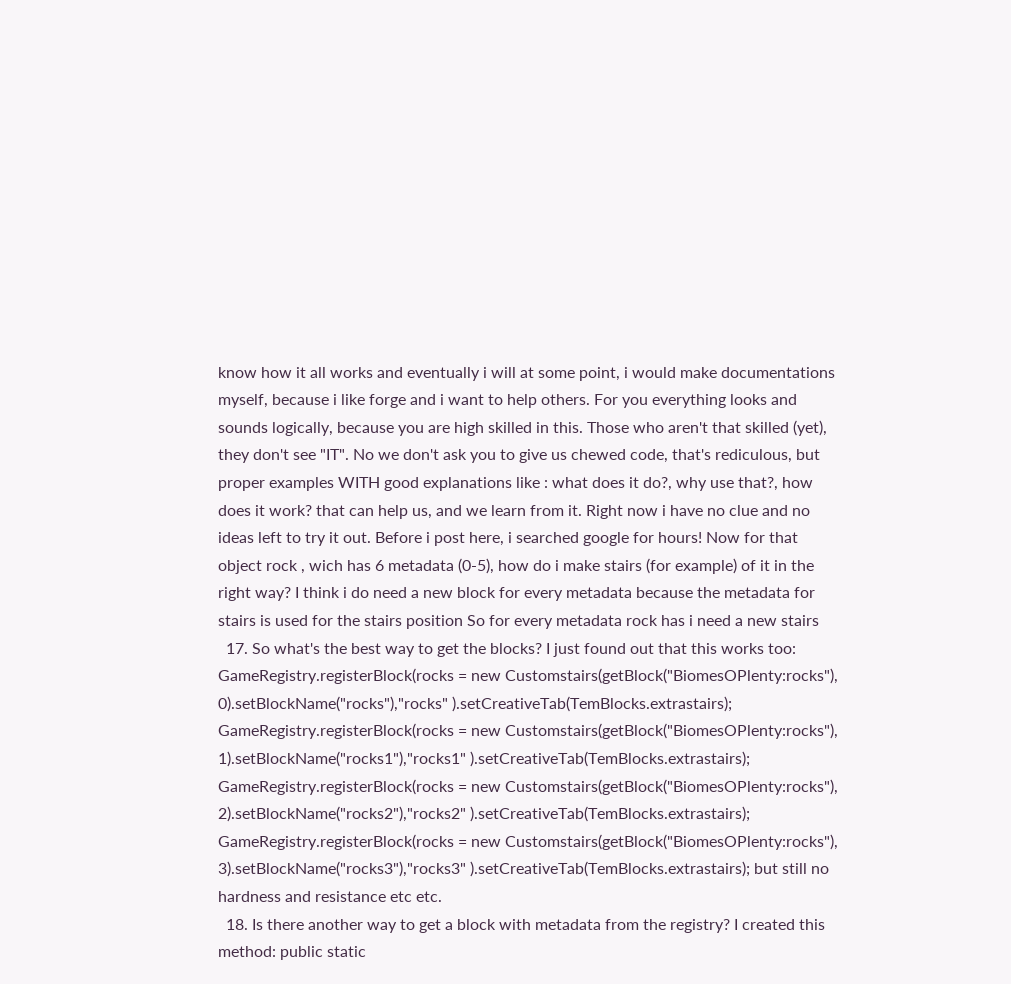know how it all works and eventually i will at some point, i would make documentations myself, because i like forge and i want to help others. For you everything looks and sounds logically, because you are high skilled in this. Those who aren't that skilled (yet), they don't see "IT". No we don't ask you to give us chewed code, that's rediculous, but proper examples WITH good explanations like : what does it do?, why use that?, how does it work? that can help us, and we learn from it. Right now i have no clue and no ideas left to try it out. Before i post here, i searched google for hours! Now for that object rock , wich has 6 metadata (0-5), how do i make stairs (for example) of it in the right way? I think i do need a new block for every metadata because the metadata for stairs is used for the stairs position So for every metadata rock has i need a new stairs
  17. So what's the best way to get the blocks? I just found out that this works too: GameRegistry.registerBlock(rocks = new Customstairs(getBlock("BiomesOPlenty:rocks"), 0).setBlockName("rocks"),"rocks" ).setCreativeTab(TemBlocks.extrastairs); GameRegistry.registerBlock(rocks = new Customstairs(getBlock("BiomesOPlenty:rocks"), 1).setBlockName("rocks1"),"rocks1" ).setCreativeTab(TemBlocks.extrastairs); GameRegistry.registerBlock(rocks = new Customstairs(getBlock("BiomesOPlenty:rocks"), 2).setBlockName("rocks2"),"rocks2" ).setCreativeTab(TemBlocks.extrastairs); GameRegistry.registerBlock(rocks = new Customstairs(getBlock("BiomesOPlenty:rocks"), 3).setBlockName("rocks3"),"rocks3" ).setCreativeTab(TemBlocks.extrastairs); but still no hardness and resistance etc etc.
  18. Is there another way to get a block with metadata from the registry? I created this method: public static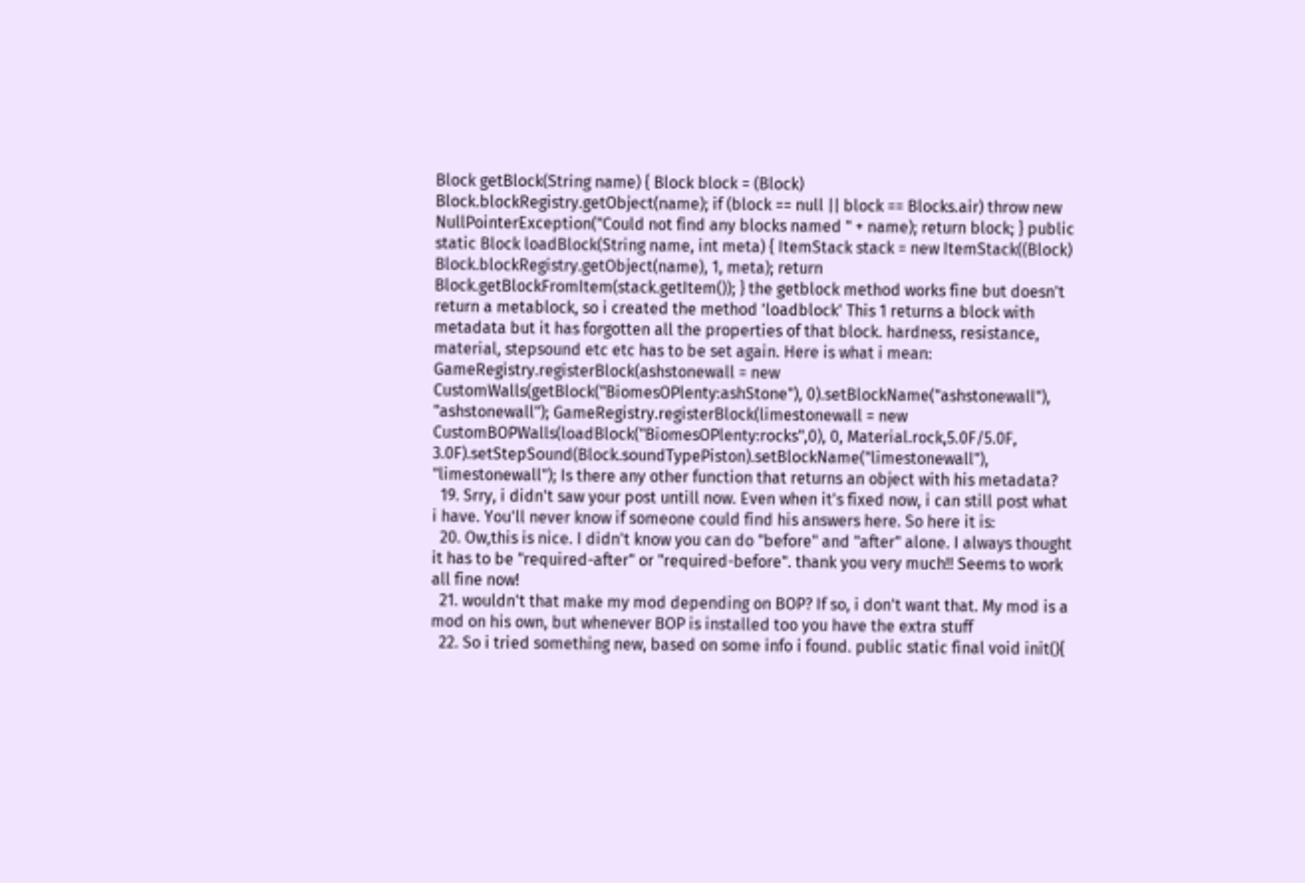Block getBlock(String name) { Block block = (Block) Block.blockRegistry.getObject(name); if (block == null || block == Blocks.air) throw new NullPointerException("Could not find any blocks named " + name); return block; } public static Block loadBlock(String name, int meta) { ItemStack stack = new ItemStack((Block) Block.blockRegistry.getObject(name), 1, meta); return Block.getBlockFromItem(stack.getItem()); } the getblock method works fine but doesn't return a metablock, so i created the method 'loadblock' This 1 returns a block with metadata but it has forgotten all the properties of that block. hardness, resistance, material, stepsound etc etc has to be set again. Here is what i mean: GameRegistry.registerBlock(ashstonewall = new CustomWalls(getBlock("BiomesOPlenty:ashStone"), 0).setBlockName("ashstonewall"), "ashstonewall"); GameRegistry.registerBlock(limestonewall = new CustomBOPWalls(loadBlock("BiomesOPlenty:rocks",0), 0, Material.rock,5.0F/5.0F, 3.0F).setStepSound(Block.soundTypePiston).setBlockName("limestonewall"), "limestonewall"); Is there any other function that returns an object with his metadata?
  19. Srry, i didn't saw your post untill now. Even when it's fixed now, i can still post what i have. You'll never know if someone could find his answers here. So here it is:
  20. Ow,this is nice. I didn't know you can do "before" and "after" alone. I always thought it has to be "required-after" or "required-before". thank you very much!! Seems to work all fine now!
  21. wouldn't that make my mod depending on BOP? If so, i don't want that. My mod is a mod on his own, but whenever BOP is installed too you have the extra stuff
  22. So i tried something new, based on some info i found. public static final void init(){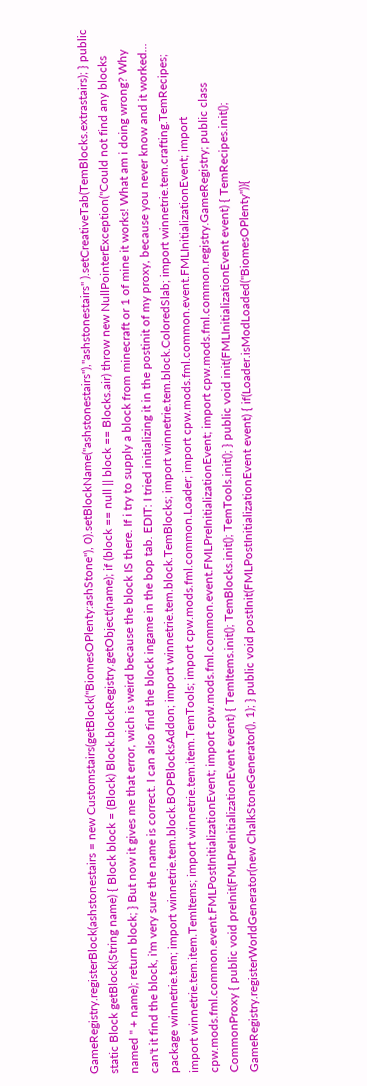GameRegistry.registerBlock(ashstonestairs = new Customstairs(getBlock("BiomesOPlenty:ashStone"), 0).setBlockName("ashstonestairs"),"ashstonestairs" ).setCreativeTab(TemBlocks.extrastairs); } public static Block getBlock(String name) { Block block = (Block) Block.blockRegistry.getObject(name); if (block == null || block == Blocks.air) throw new NullPointerException("Could not find any blocks named " + name); return block; } But now it gives me that error, wich is weird because the block IS there. If i try to supply a block from minecraft or 1 of mine it works! What am i doing wrong? Why can't it find the block, i'm very sure the name is correct. I can also find the block ingame in the bop tab. EDIT: I tried initializing it in the postinit of my proxy, because you never know and it worked... package winnetrie.tem; import winnetrie.tem.block.BOPBlocksAddon; import winnetrie.tem.block.TemBlocks; import winnetrie.tem.block.ColoredSlab; import winnetrie.tem.crafting.TemRecipes; import winnetrie.tem.item.TemItems; import winnetrie.tem.item.TemTools; import cpw.mods.fml.common.Loader; import cpw.mods.fml.common.event.FMLInitializationEvent; import cpw.mods.fml.common.event.FMLPostInitializationEvent; import cpw.mods.fml.common.event.FMLPreInitializationEvent; import cpw.mods.fml.common.registry.GameRegistry; public class CommonProxy { public void preInit(FMLPreInitializationEvent event) { TemItems.init(); TemBlocks.init(); TemTools.init(); } public void init(FMLInitializationEvent event) { TemRecipes.init(); GameRegistry.registerWorldGenerator(new ChalkStoneGenerator(), 1); } public void postInit(FMLPostInitializationEvent event) { if(Loader.isModLoaded("BiomesOPlenty")){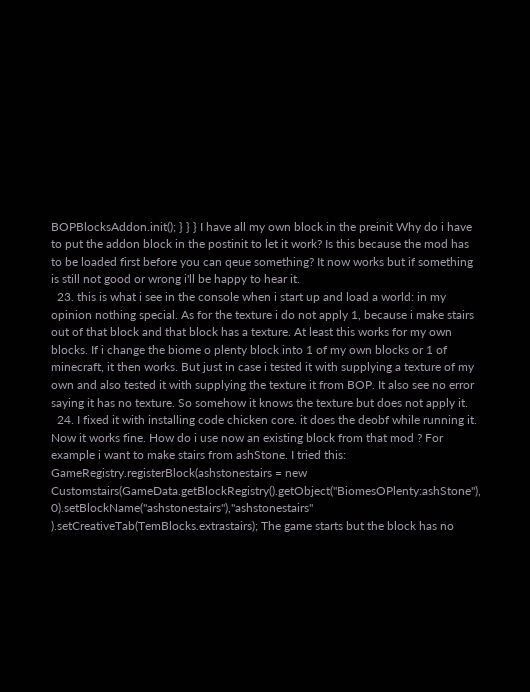BOPBlocksAddon.init(); } } } I have all my own block in the preinit Why do i have to put the addon block in the postinit to let it work? Is this because the mod has to be loaded first before you can qeue something? It now works but if something is still not good or wrong i'll be happy to hear it.
  23. this is what i see in the console when i start up and load a world: in my opinion nothing special. As for the texture i do not apply 1, because i make stairs out of that block and that block has a texture. At least this works for my own blocks. If i change the biome o plenty block into 1 of my own blocks or 1 of minecraft, it then works. But just in case i tested it with supplying a texture of my own and also tested it with supplying the texture it from BOP. It also see no error saying it has no texture. So somehow it knows the texture but does not apply it.
  24. I fixed it with installing code chicken core. it does the deobf while running it. Now it works fine. How do i use now an existing block from that mod ? For example i want to make stairs from ashStone. I tried this: GameRegistry.registerBlock(ashstonestairs = new Customstairs(GameData.getBlockRegistry().getObject("BiomesOPlenty:ashStone"), 0).setBlockName("ashstonestairs"),"ashstonestairs" ).setCreativeTab(TemBlocks.extrastairs); The game starts but the block has no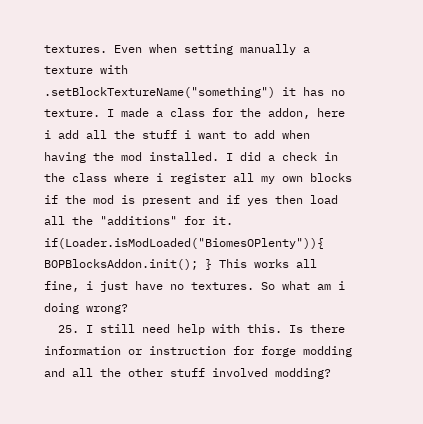textures. Even when setting manually a texture with .setBlockTextureName("something") it has no texture. I made a class for the addon, here i add all the stuff i want to add when having the mod installed. I did a check in the class where i register all my own blocks if the mod is present and if yes then load all the "additions" for it. if(Loader.isModLoaded("BiomesOPlenty")){ BOPBlocksAddon.init(); } This works all fine, i just have no textures. So what am i doing wrong?
  25. I still need help with this. Is there information or instruction for forge modding and all the other stuff involved modding?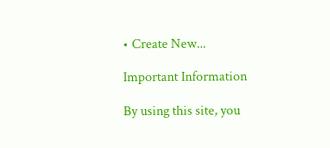• Create New...

Important Information

By using this site, you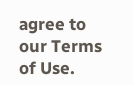agree to our Terms of Use.